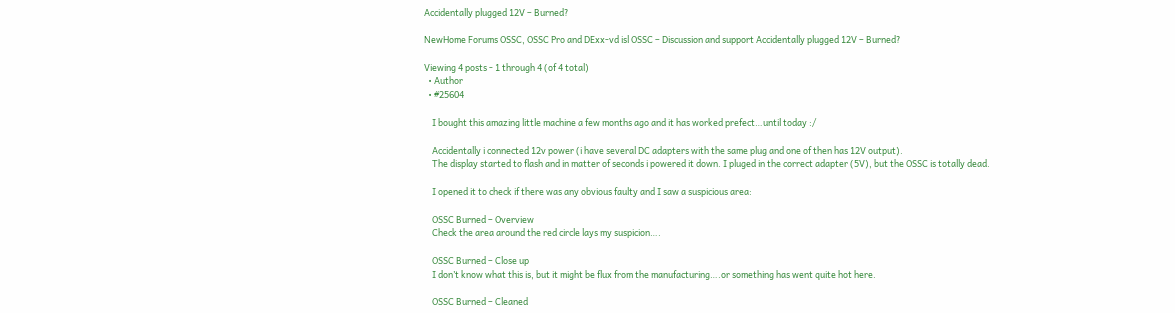Accidentally plugged 12V – Burned?

NewHome Forums OSSC, OSSC Pro and DExx-vd isl OSSC – Discussion and support Accidentally plugged 12V – Burned?

Viewing 4 posts - 1 through 4 (of 4 total)
  • Author
  • #25604

    I bought this amazing little machine a few months ago and it has worked prefect…until today :/

    Accidentally i connected 12v power (i have several DC adapters with the same plug and one of then has 12V output).
    The display started to flash and in matter of seconds i powered it down. I pluged in the correct adapter (5V), but the OSSC is totally dead.

    I opened it to check if there was any obvious faulty and I saw a suspicious area:

    OSSC Burned – Overview
    Check the area around the red circle lays my suspicion….

    OSSC Burned – Close up
    I don’t know what this is, but it might be flux from the manufacturing….or something has went quite hot here.

    OSSC Burned – Cleaned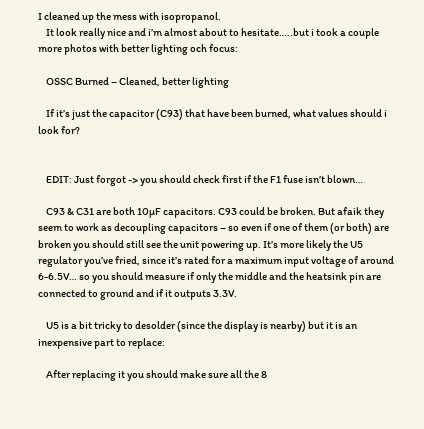I cleaned up the mess with isopropanol.
    It look really nice and i’m almost about to hesitate…..but i took a couple more photos with better lighting och focus:

    OSSC Burned – Cleaned, better lighting

    If it’s just the capacitor (C93) that have been burned, what values should i look for?


    EDIT: Just forgot -> you should check first if the F1 fuse isn’t blown…

    C93 & C31 are both 10µF capacitors. C93 could be broken. But afaik they seem to work as decoupling capacitors – so even if one of them (or both) are broken you should still see the unit powering up. It’s more likely the U5 regulator you’ve fried, since it’s rated for a maximum input voltage of around 6-6.5V… so you should measure if only the middle and the heatsink pin are connected to ground and if it outputs 3.3V.

    U5 is a bit tricky to desolder (since the display is nearby) but it is an inexpensive part to replace:

    After replacing it you should make sure all the 8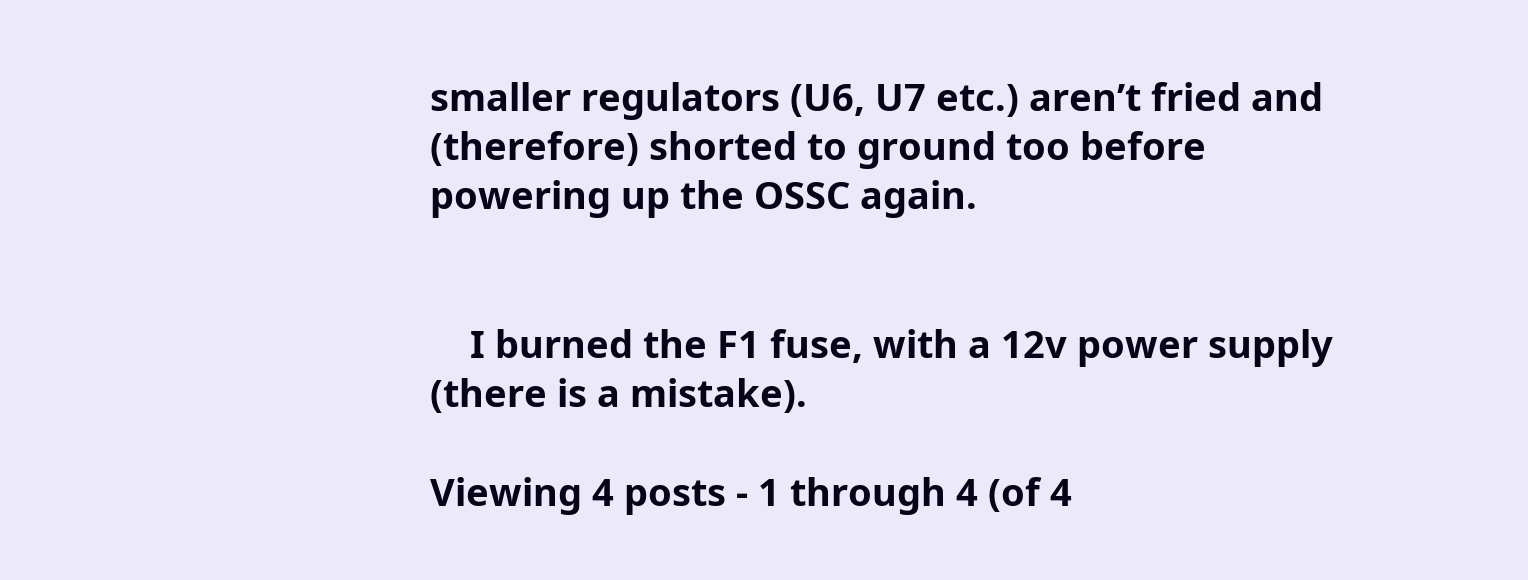smaller regulators (U6, U7 etc.) aren’t fried and (therefore) shorted to ground too before powering up the OSSC again.


    I burned the F1 fuse, with a 12v power supply (there is a mistake).

Viewing 4 posts - 1 through 4 (of 4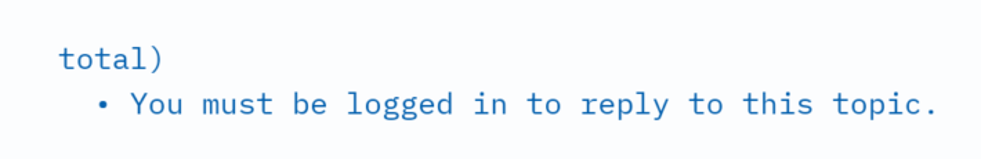total)
  • You must be logged in to reply to this topic.